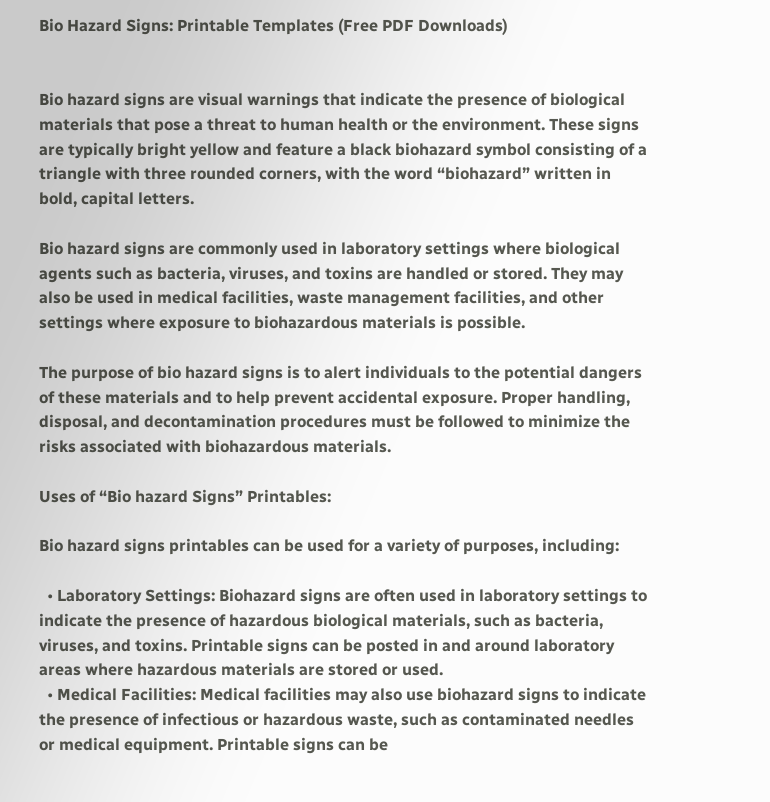Bio Hazard Signs: Printable Templates (Free PDF Downloads)


Bio hazard signs are visual warnings that indicate the presence of biological materials that pose a threat to human health or the environment. These signs are typically bright yellow and feature a black biohazard symbol consisting of a triangle with three rounded corners, with the word “biohazard” written in bold, capital letters.

Bio hazard signs are commonly used in laboratory settings where biological agents such as bacteria, viruses, and toxins are handled or stored. They may also be used in medical facilities, waste management facilities, and other settings where exposure to biohazardous materials is possible.

The purpose of bio hazard signs is to alert individuals to the potential dangers of these materials and to help prevent accidental exposure. Proper handling, disposal, and decontamination procedures must be followed to minimize the risks associated with biohazardous materials.

Uses of “Bio hazard Signs” Printables:

Bio hazard signs printables can be used for a variety of purposes, including:

  • Laboratory Settings: Biohazard signs are often used in laboratory settings to indicate the presence of hazardous biological materials, such as bacteria, viruses, and toxins. Printable signs can be posted in and around laboratory areas where hazardous materials are stored or used.
  • Medical Facilities: Medical facilities may also use biohazard signs to indicate the presence of infectious or hazardous waste, such as contaminated needles or medical equipment. Printable signs can be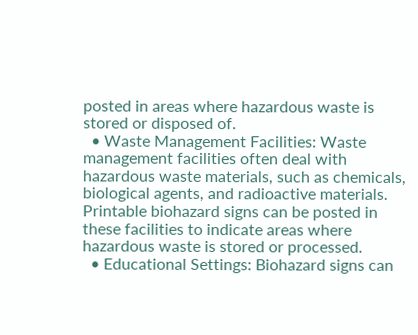posted in areas where hazardous waste is stored or disposed of.
  • Waste Management Facilities: Waste management facilities often deal with hazardous waste materials, such as chemicals, biological agents, and radioactive materials. Printable biohazard signs can be posted in these facilities to indicate areas where hazardous waste is stored or processed.
  • Educational Settings: Biohazard signs can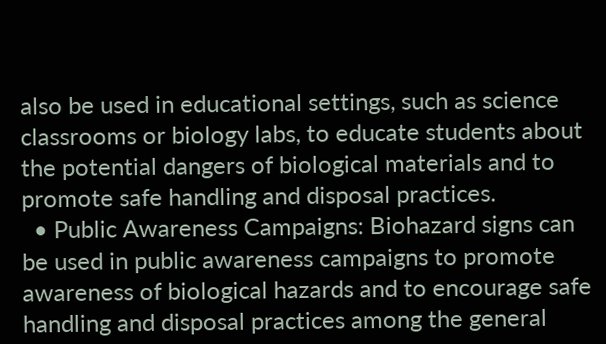also be used in educational settings, such as science classrooms or biology labs, to educate students about the potential dangers of biological materials and to promote safe handling and disposal practices.
  • Public Awareness Campaigns: Biohazard signs can be used in public awareness campaigns to promote awareness of biological hazards and to encourage safe handling and disposal practices among the general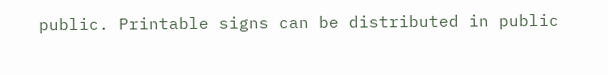public. Printable signs can be distributed in public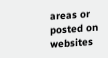areas or posted on websites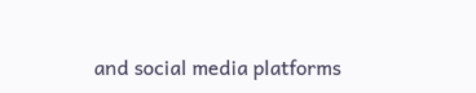and social media platforms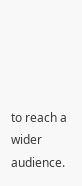to reach a wider audience.